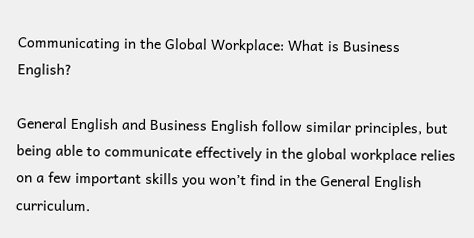Communicating in the Global Workplace: What is Business English?

General English and Business English follow similar principles, but being able to communicate effectively in the global workplace relies on a few important skills you won’t find in the General English curriculum.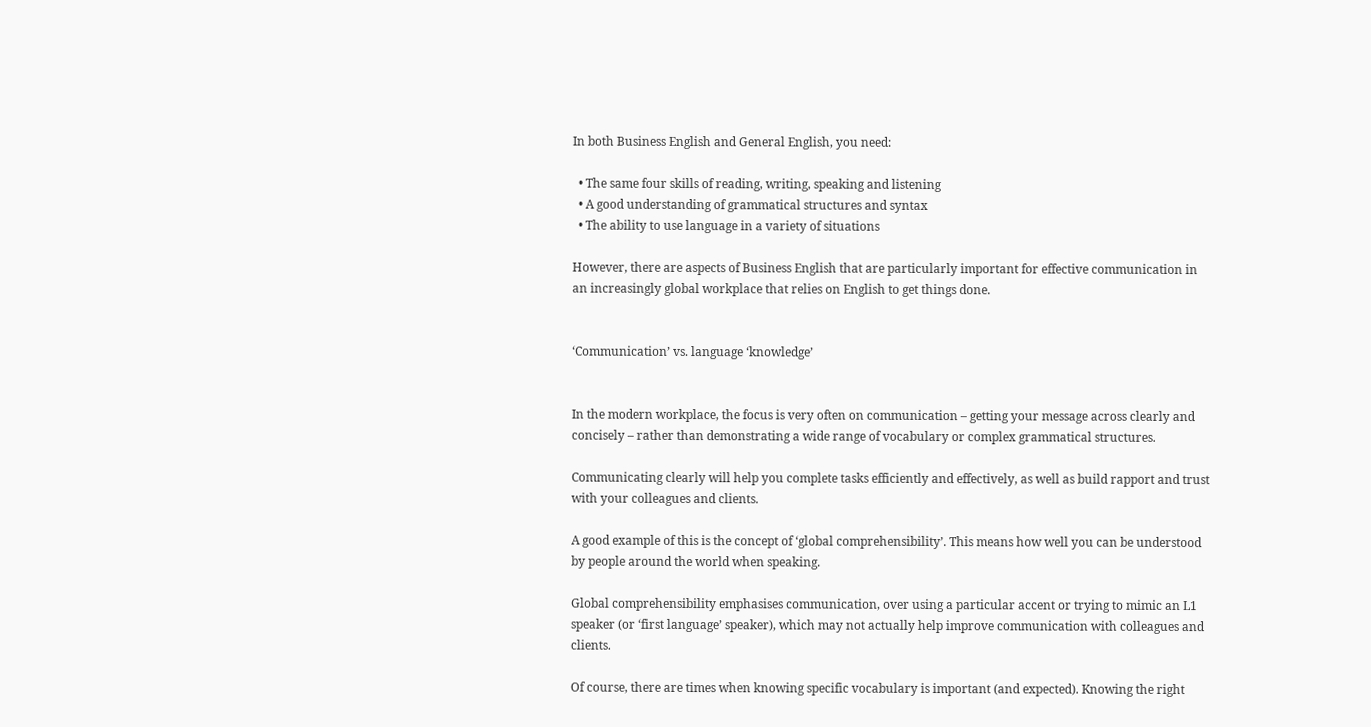In both Business English and General English, you need:

  • The same four skills of reading, writing, speaking and listening
  • A good understanding of grammatical structures and syntax
  • The ability to use language in a variety of situations

However, there are aspects of Business English that are particularly important for effective communication in an increasingly global workplace that relies on English to get things done.


‘Communication’ vs. language ‘knowledge’


In the modern workplace, the focus is very often on communication – getting your message across clearly and concisely – rather than demonstrating a wide range of vocabulary or complex grammatical structures.

Communicating clearly will help you complete tasks efficiently and effectively, as well as build rapport and trust with your colleagues and clients.

A good example of this is the concept of ‘global comprehensibility’. This means how well you can be understood by people around the world when speaking.

Global comprehensibility emphasises communication, over using a particular accent or trying to mimic an L1 speaker (or ‘first language’ speaker), which may not actually help improve communication with colleagues and clients.

Of course, there are times when knowing specific vocabulary is important (and expected). Knowing the right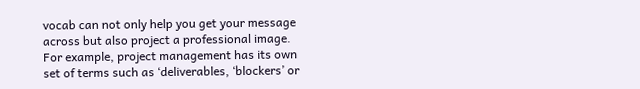vocab can not only help you get your message across but also project a professional image. For example, project management has its own set of terms such as ‘deliverables, ‘blockers’ or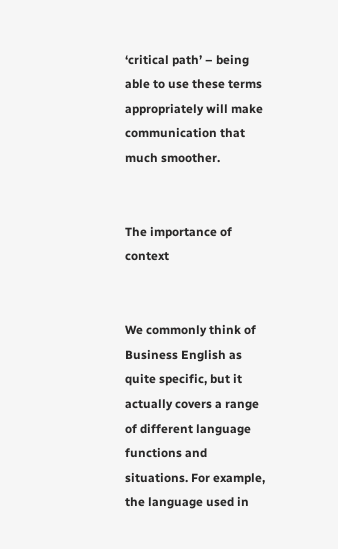‘critical path’ – being able to use these terms appropriately will make communication that much smoother.


The importance of context


We commonly think of Business English as quite specific, but it actually covers a range of different language functions and situations. For example, the language used in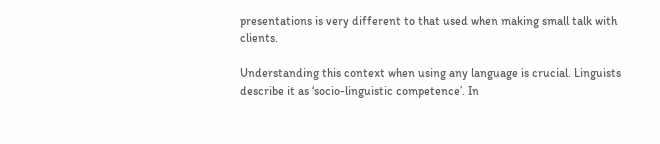presentations is very different to that used when making small talk with clients.

Understanding this context when using any language is crucial. Linguists describe it as ‘socio-linguistic competence’. In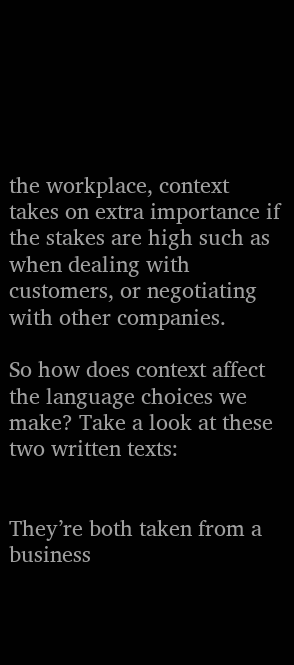the workplace, context takes on extra importance if the stakes are high such as when dealing with customers, or negotiating with other companies.

So how does context affect the language choices we make? Take a look at these two written texts:


They’re both taken from a business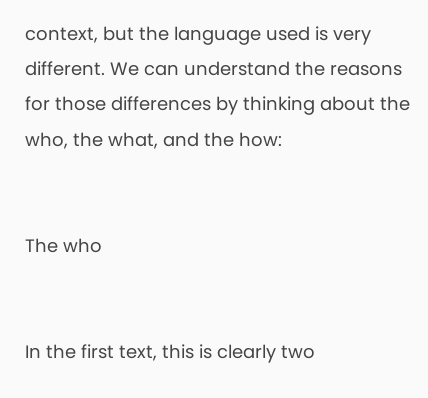context, but the language used is very different. We can understand the reasons for those differences by thinking about the who, the what, and the how:


The who


In the first text, this is clearly two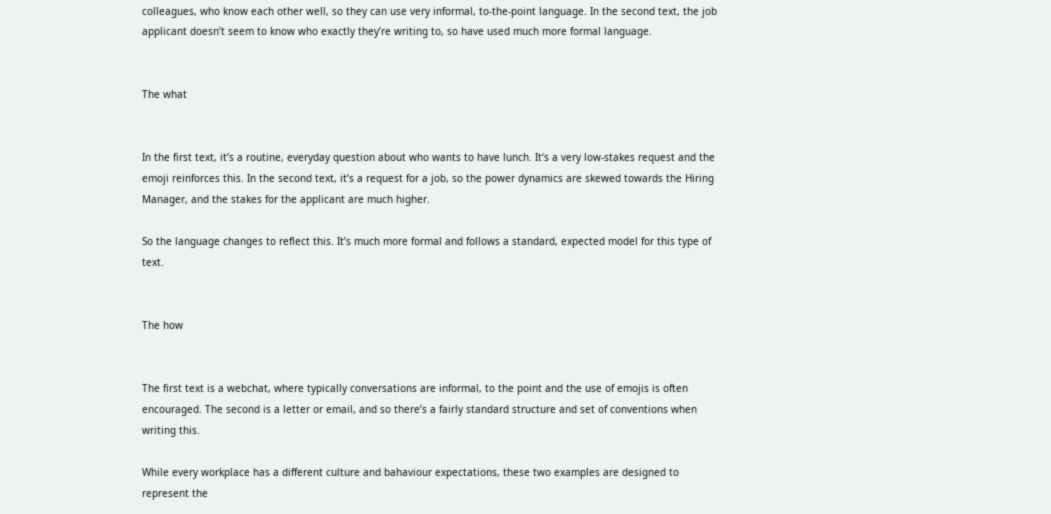colleagues, who know each other well, so they can use very informal, to-the-point language. In the second text, the job applicant doesn’t seem to know who exactly they’re writing to, so have used much more formal language.


The what


In the first text, it’s a routine, everyday question about who wants to have lunch. It‘s a very low-stakes request and the emoji reinforces this. In the second text, it’s a request for a job, so the power dynamics are skewed towards the Hiring Manager, and the stakes for the applicant are much higher.

So the language changes to reflect this. It’s much more formal and follows a standard, expected model for this type of text.


The how


The first text is a webchat, where typically conversations are informal, to the point and the use of emojis is often encouraged. The second is a letter or email, and so there’s a fairly standard structure and set of conventions when writing this.

While every workplace has a different culture and bahaviour expectations, these two examples are designed to represent the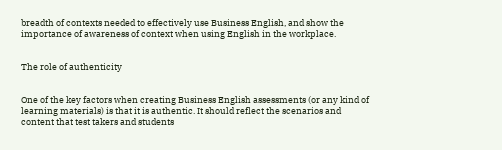breadth of contexts needed to effectively use Business English, and show the importance of awareness of context when using English in the workplace.


The role of authenticity


One of the key factors when creating Business English assessments (or any kind of learning materials) is that it is authentic. It should reflect the scenarios and content that test takers and students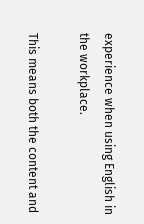experience when using English in the workplace.

This means both the content and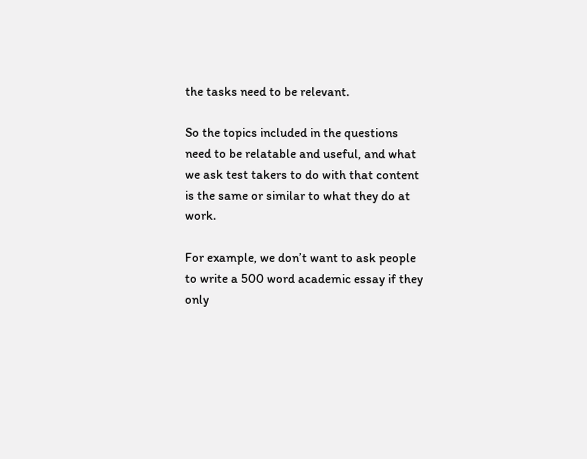the tasks need to be relevant.

So the topics included in the questions need to be relatable and useful, and what we ask test takers to do with that content is the same or similar to what they do at work.

For example, we don’t want to ask people to write a 500 word academic essay if they only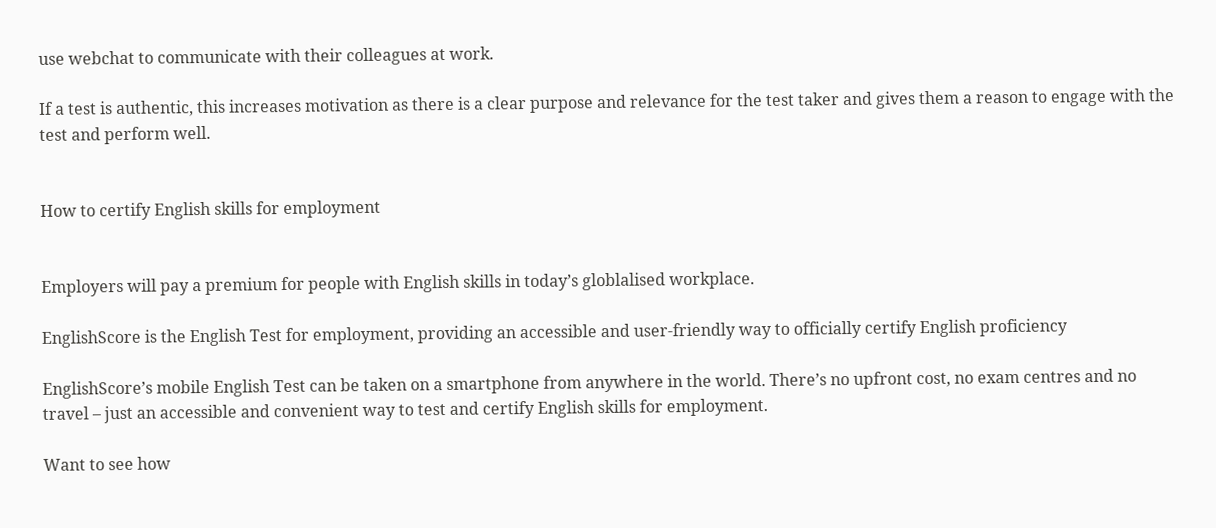use webchat to communicate with their colleagues at work.

If a test is authentic, this increases motivation as there is a clear purpose and relevance for the test taker and gives them a reason to engage with the test and perform well.


How to certify English skills for employment


Employers will pay a premium for people with English skills in today’s globlalised workplace.

EnglishScore is the English Test for employment, providing an accessible and user-friendly way to officially certify English proficiency

EnglishScore’s mobile English Test can be taken on a smartphone from anywhere in the world. There’s no upfront cost, no exam centres and no travel – just an accessible and convenient way to test and certify English skills for employment.

Want to see how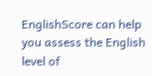EnglishScore can help you assess the English level of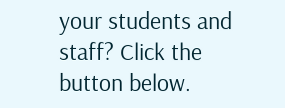your students and staff? Click the button below.